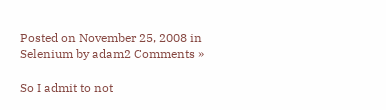Posted on November 25, 2008 in Selenium by adam2 Comments »

So I admit to not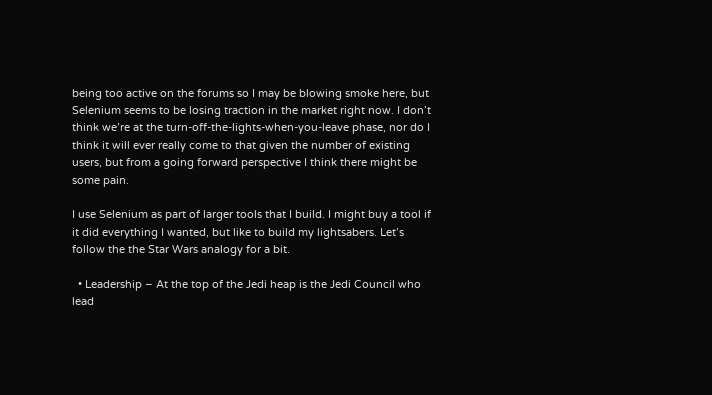being too active on the forums so I may be blowing smoke here, but Selenium seems to be losing traction in the market right now. I don’t think we’re at the turn-off-the-lights-when-you-leave phase, nor do I think it will ever really come to that given the number of existing users, but from a going forward perspective I think there might be some pain.

I use Selenium as part of larger tools that I build. I might buy a tool if it did everything I wanted, but like to build my lightsabers. Let’s follow the the Star Wars analogy for a bit.

  • Leadership – At the top of the Jedi heap is the Jedi Council who lead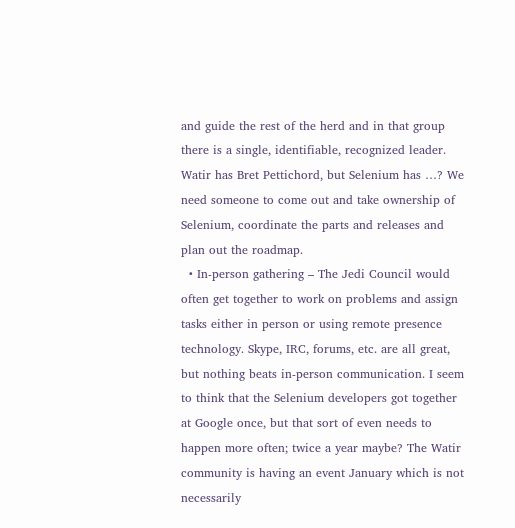and guide the rest of the herd and in that group there is a single, identifiable, recognized leader. Watir has Bret Pettichord, but Selenium has …? We need someone to come out and take ownership of Selenium, coordinate the parts and releases and plan out the roadmap.
  • In-person gathering – The Jedi Council would often get together to work on problems and assign tasks either in person or using remote presence technology. Skype, IRC, forums, etc. are all great, but nothing beats in-person communication. I seem to think that the Selenium developers got together at Google once, but that sort of even needs to happen more often; twice a year maybe? The Watir community is having an event January which is not necessarily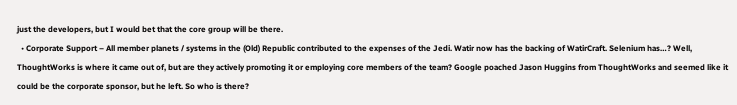just the developers, but I would bet that the core group will be there.
  • Corporate Support – All member planets / systems in the (Old) Republic contributed to the expenses of the Jedi. Watir now has the backing of WatirCraft. Selenium has…? Well, ThoughtWorks is where it came out of, but are they actively promoting it or employing core members of the team? Google poached Jason Huggins from ThoughtWorks and seemed like it could be the corporate sponsor, but he left. So who is there?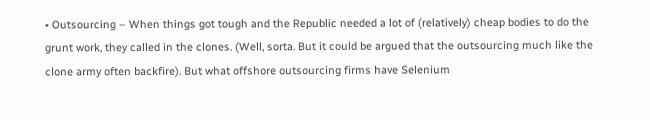• Outsourcing – When things got tough and the Republic needed a lot of (relatively) cheap bodies to do the grunt work, they called in the clones. (Well, sorta. But it could be argued that the outsourcing much like the clone army often backfire). But what offshore outsourcing firms have Selenium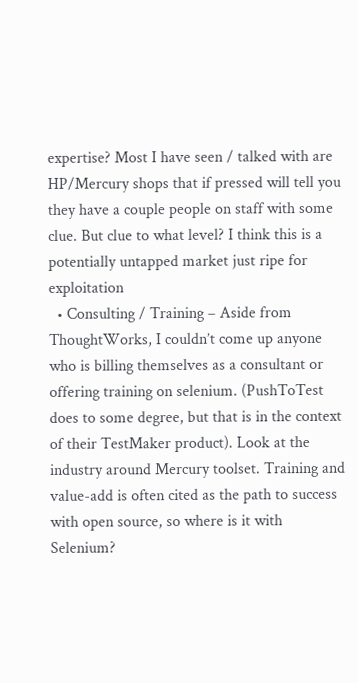expertise? Most I have seen / talked with are HP/Mercury shops that if pressed will tell you they have a couple people on staff with some clue. But clue to what level? I think this is a potentially untapped market just ripe for exploitation
  • Consulting / Training – Aside from ThoughtWorks, I couldn’t come up anyone who is billing themselves as a consultant or offering training on selenium. (PushToTest does to some degree, but that is in the context of their TestMaker product). Look at the industry around Mercury toolset. Training and value-add is often cited as the path to success with open source, so where is it with Selenium?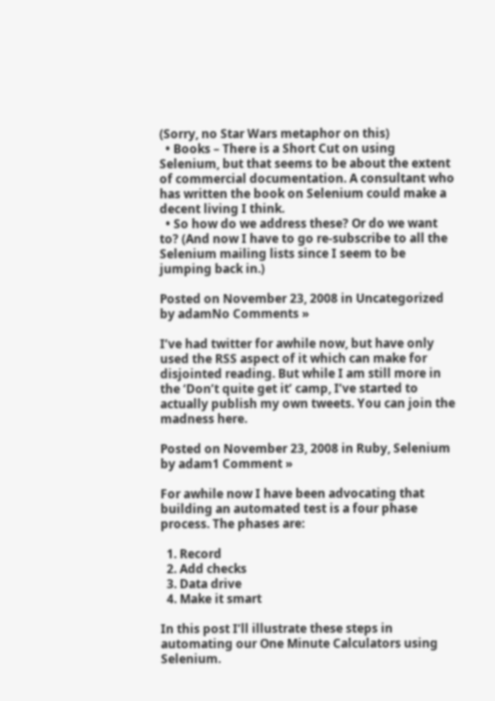(Sorry, no Star Wars metaphor on this)
  • Books – There is a Short Cut on using Selenium, but that seems to be about the extent of commercial documentation. A consultant who has written the book on Selenium could make a decent living I think.
  • So how do we address these? Or do we want to? (And now I have to go re-subscribe to all the Selenium mailing lists since I seem to be jumping back in.)

Posted on November 23, 2008 in Uncategorized by adamNo Comments »

I’ve had twitter for awhile now, but have only used the RSS aspect of it which can make for disjointed reading. But while I am still more in the ‘Don’t quite get it’ camp, I’ve started to actually publish my own tweets. You can join the madness here.

Posted on November 23, 2008 in Ruby, Selenium by adam1 Comment »

For awhile now I have been advocating that building an automated test is a four phase process. The phases are:

  1. Record
  2. Add checks
  3. Data drive
  4. Make it smart

In this post I’ll illustrate these steps in automating our One Minute Calculators using Selenium.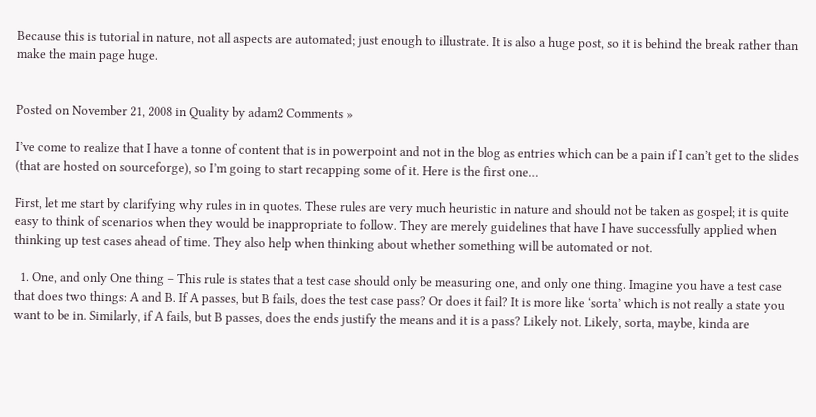Because this is tutorial in nature, not all aspects are automated; just enough to illustrate. It is also a huge post, so it is behind the break rather than make the main page huge.


Posted on November 21, 2008 in Quality by adam2 Comments »

I’ve come to realize that I have a tonne of content that is in powerpoint and not in the blog as entries which can be a pain if I can’t get to the slides (that are hosted on sourceforge), so I’m going to start recapping some of it. Here is the first one…

First, let me start by clarifying why rules in in quotes. These rules are very much heuristic in nature and should not be taken as gospel; it is quite easy to think of scenarios when they would be inappropriate to follow. They are merely guidelines that have I have successfully applied when thinking up test cases ahead of time. They also help when thinking about whether something will be automated or not.

  1. One, and only One thing – This rule is states that a test case should only be measuring one, and only one thing. Imagine you have a test case that does two things: A and B. If A passes, but B fails, does the test case pass? Or does it fail? It is more like ‘sorta’ which is not really a state you want to be in. Similarly, if A fails, but B passes, does the ends justify the means and it is a pass? Likely not. Likely, sorta, maybe, kinda are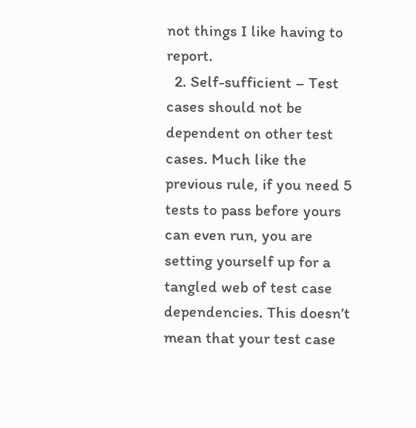not things I like having to report.
  2. Self-sufficient – Test cases should not be dependent on other test cases. Much like the previous rule, if you need 5 tests to pass before yours can even run, you are setting yourself up for a tangled web of test case dependencies. This doesn’t mean that your test case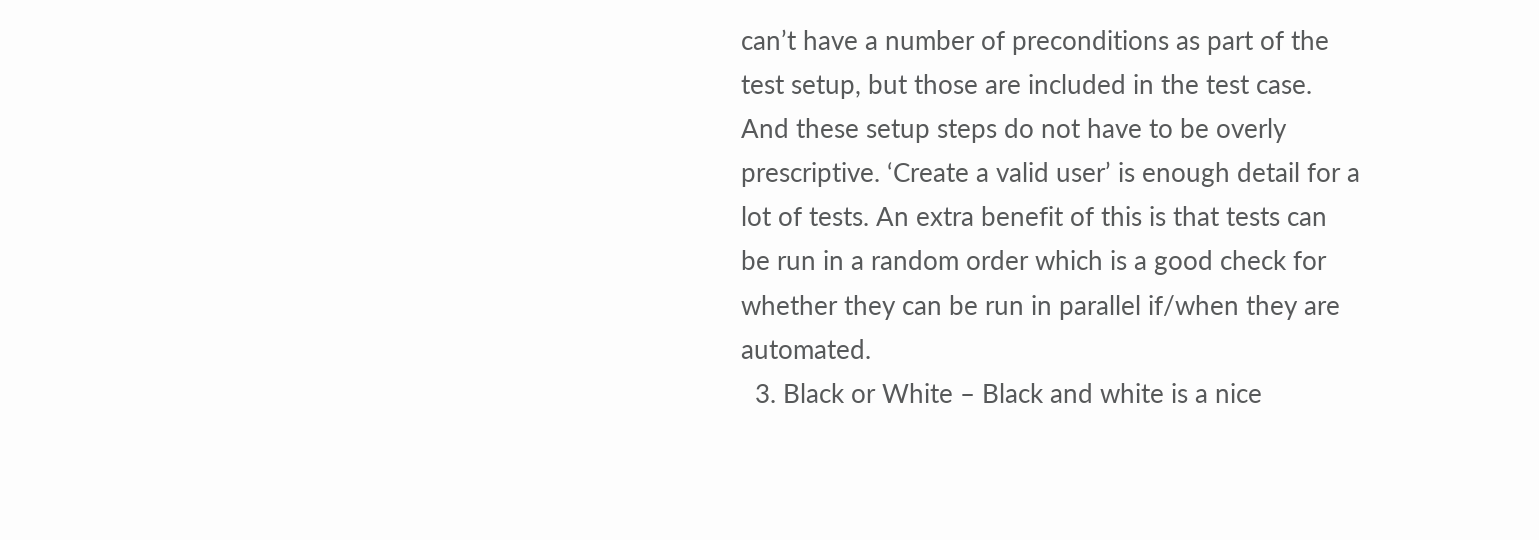can’t have a number of preconditions as part of the test setup, but those are included in the test case. And these setup steps do not have to be overly prescriptive. ‘Create a valid user’ is enough detail for a lot of tests. An extra benefit of this is that tests can be run in a random order which is a good check for whether they can be run in parallel if/when they are automated.
  3. Black or White – Black and white is a nice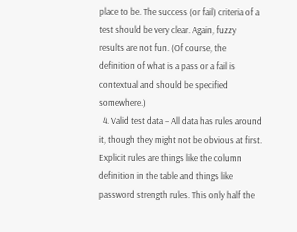place to be. The success (or fail) criteria of a test should be very clear. Again, fuzzy results are not fun. (Of course, the definition of what is a pass or a fail is contextual and should be specified somewhere.)
  4. Valid test data – All data has rules around it, though they might not be obvious at first. Explicit rules are things like the column definition in the table and things like password strength rules. This only half the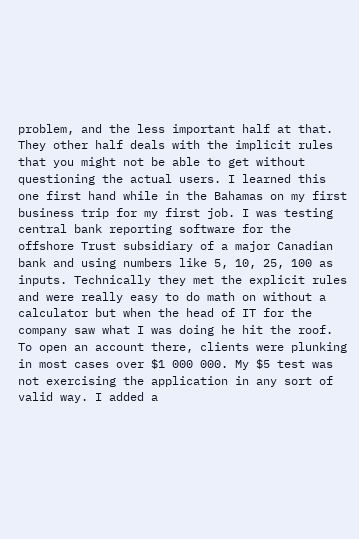problem, and the less important half at that. They other half deals with the implicit rules that you might not be able to get without questioning the actual users. I learned this one first hand while in the Bahamas on my first business trip for my first job. I was testing central bank reporting software for the offshore Trust subsidiary of a major Canadian bank and using numbers like 5, 10, 25, 100 as inputs. Technically they met the explicit rules and were really easy to do math on without a calculator but when the head of IT for the company saw what I was doing he hit the roof. To open an account there, clients were plunking in most cases over $1 000 000. My $5 test was not exercising the application in any sort of valid way. I added a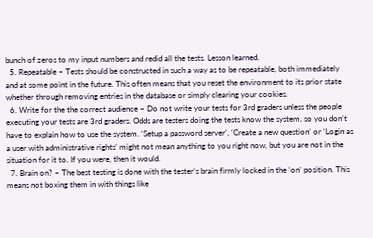bunch of zeros to my input numbers and redid all the tests. Lesson learned.
  5. Repeatable – Tests should be constructed in such a way as to be repeatable, both immediately and at some point in the future. This often means that you reset the environment to its prior state whether through removing entries in the database or simply clearing your cookies.
  6. Write for the the correct audience – Do not write your tests for 3rd graders unless the people executing your tests are 3rd graders. Odds are testers doing the tests know the system, so you don’t have to explain how to use the system. ‘Setup a password server’, ‘Create a new question’ or ‘Login as a user with administrative rights’ might not mean anything to you right now, but you are not in the situation for it to. If you were, then it would.
  7. Brain on? – The best testing is done with the tester’s brain firmly locked in the ‘on’ position. This means not boxing them in with things like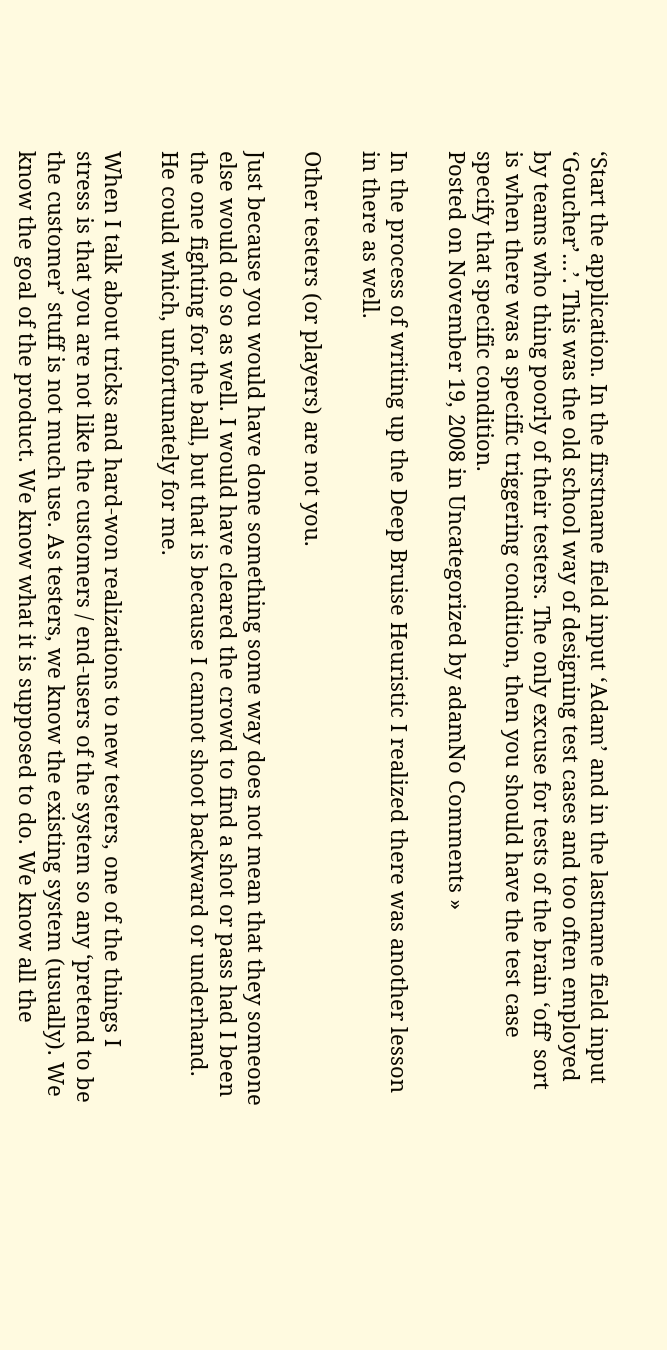‘Start the application. In the firstname field input ‘Adam’ and in the lastname field input ‘Goucher’…’. This was the old school way of designing test cases and too often employed by teams who thing poorly of their testers. The only excuse for tests of the brain ‘off’ sort is when there was a specific triggering condition, then you should have the test case specify that specific condition.
Posted on November 19, 2008 in Uncategorized by adamNo Comments »

In the process of writing up the Deep Bruise Heuristic I realized there was another lesson in there as well.

Other testers (or players) are not you.

Just because you would have done something some way does not mean that they someone else would do so as well. I would have cleared the crowd to find a shot or pass had I been the one fighting for the ball, but that is because I cannot shoot backward or underhand. He could which, unfortunately for me.

When I talk about tricks and hard-won realizations to new testers, one of the things I stress is that you are not like the customers / end-users of the system so any ‘pretend to be the customer’ stuff is not much use. As testers, we know the existing system (usually). We know the goal of the product. We know what it is supposed to do. We know all the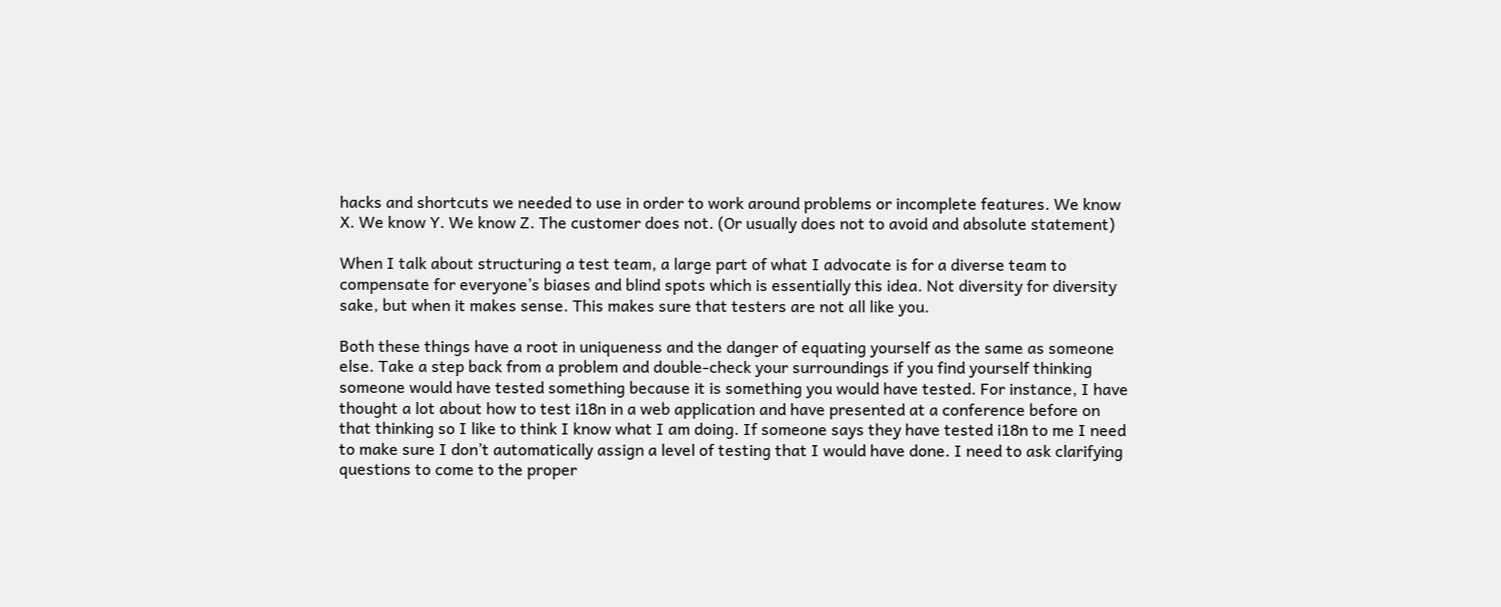hacks and shortcuts we needed to use in order to work around problems or incomplete features. We know X. We know Y. We know Z. The customer does not. (Or usually does not to avoid and absolute statement)

When I talk about structuring a test team, a large part of what I advocate is for a diverse team to compensate for everyone’s biases and blind spots which is essentially this idea. Not diversity for diversity sake, but when it makes sense. This makes sure that testers are not all like you.

Both these things have a root in uniqueness and the danger of equating yourself as the same as someone else. Take a step back from a problem and double-check your surroundings if you find yourself thinking someone would have tested something because it is something you would have tested. For instance, I have thought a lot about how to test i18n in a web application and have presented at a conference before on that thinking so I like to think I know what I am doing. If someone says they have tested i18n to me I need to make sure I don’t automatically assign a level of testing that I would have done. I need to ask clarifying questions to come to the proper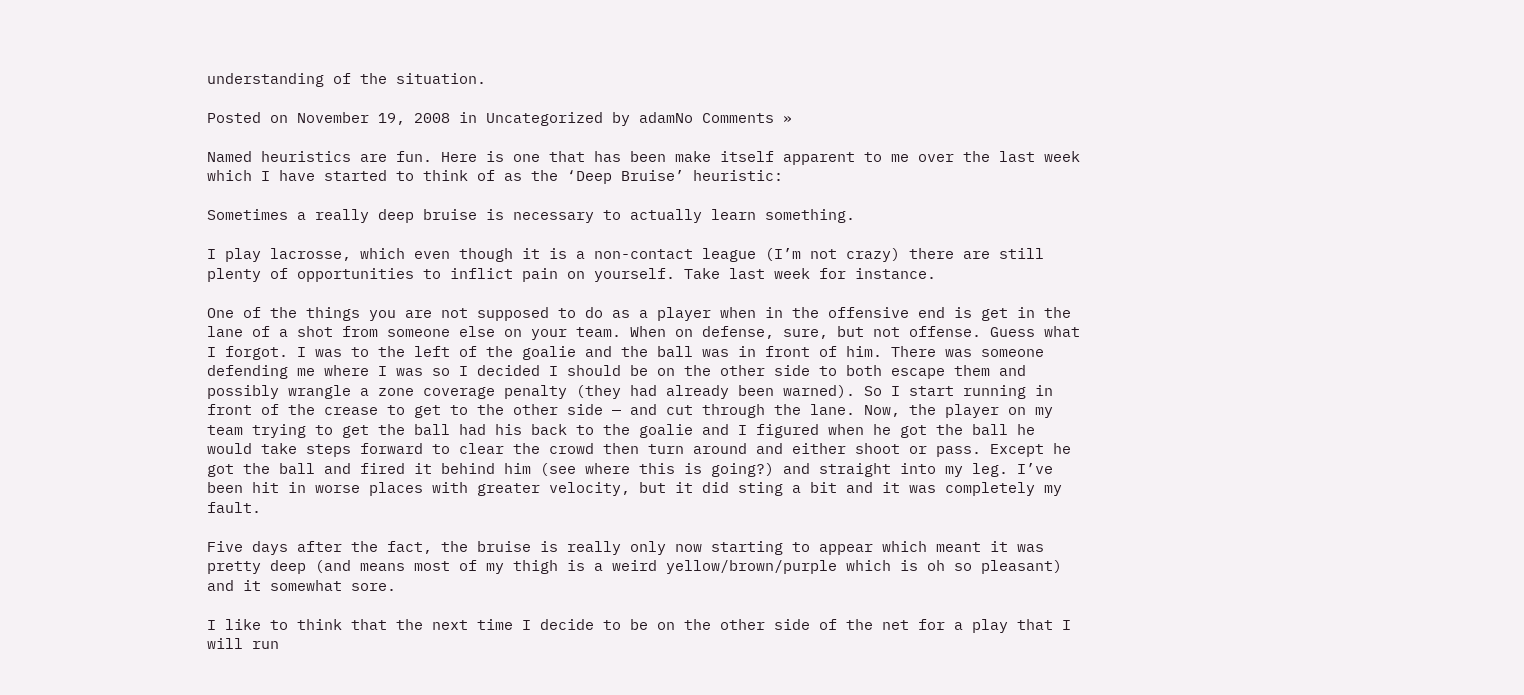understanding of the situation.

Posted on November 19, 2008 in Uncategorized by adamNo Comments »

Named heuristics are fun. Here is one that has been make itself apparent to me over the last week which I have started to think of as the ‘Deep Bruise’ heuristic:

Sometimes a really deep bruise is necessary to actually learn something.

I play lacrosse, which even though it is a non-contact league (I’m not crazy) there are still plenty of opportunities to inflict pain on yourself. Take last week for instance.

One of the things you are not supposed to do as a player when in the offensive end is get in the lane of a shot from someone else on your team. When on defense, sure, but not offense. Guess what I forgot. I was to the left of the goalie and the ball was in front of him. There was someone defending me where I was so I decided I should be on the other side to both escape them and possibly wrangle a zone coverage penalty (they had already been warned). So I start running in front of the crease to get to the other side — and cut through the lane. Now, the player on my team trying to get the ball had his back to the goalie and I figured when he got the ball he would take steps forward to clear the crowd then turn around and either shoot or pass. Except he got the ball and fired it behind him (see where this is going?) and straight into my leg. I’ve been hit in worse places with greater velocity, but it did sting a bit and it was completely my fault.

Five days after the fact, the bruise is really only now starting to appear which meant it was pretty deep (and means most of my thigh is a weird yellow/brown/purple which is oh so pleasant) and it somewhat sore.

I like to think that the next time I decide to be on the other side of the net for a play that I will run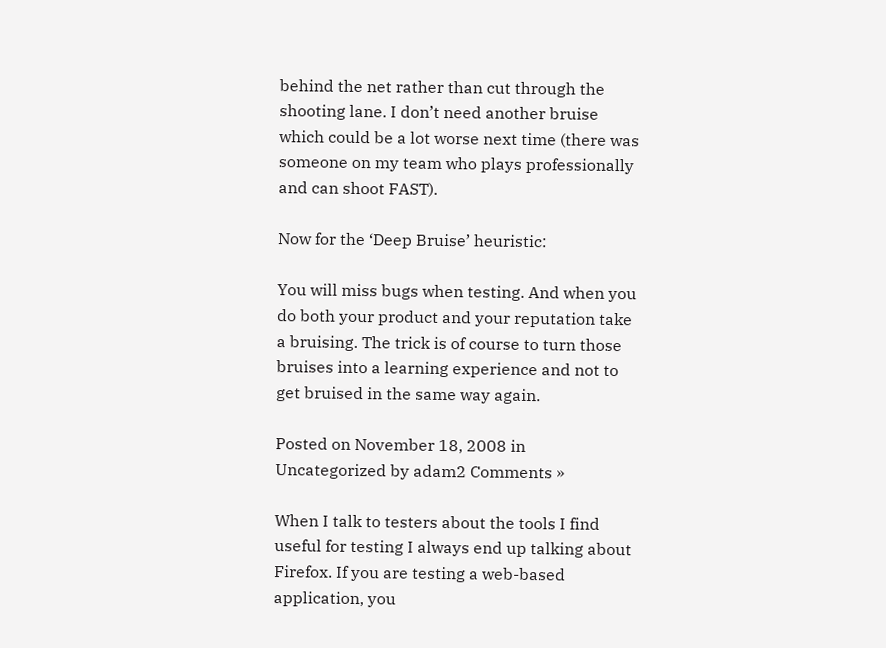behind the net rather than cut through the shooting lane. I don’t need another bruise which could be a lot worse next time (there was someone on my team who plays professionally and can shoot FAST).

Now for the ‘Deep Bruise’ heuristic:

You will miss bugs when testing. And when you do both your product and your reputation take a bruising. The trick is of course to turn those bruises into a learning experience and not to get bruised in the same way again.

Posted on November 18, 2008 in Uncategorized by adam2 Comments »

When I talk to testers about the tools I find useful for testing I always end up talking about Firefox. If you are testing a web-based application, you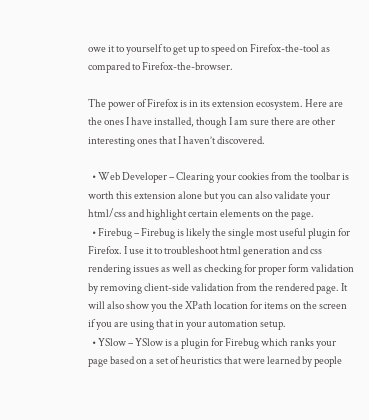owe it to yourself to get up to speed on Firefox-the-tool as compared to Firefox-the-browser.

The power of Firefox is in its extension ecosystem. Here are the ones I have installed, though I am sure there are other interesting ones that I haven’t discovered.

  • Web Developer – Clearing your cookies from the toolbar is worth this extension alone but you can also validate your html/css and highlight certain elements on the page.
  • Firebug – Firebug is likely the single most useful plugin for Firefox. I use it to troubleshoot html generation and css rendering issues as well as checking for proper form validation by removing client-side validation from the rendered page. It will also show you the XPath location for items on the screen if you are using that in your automation setup.
  • YSlow – YSlow is a plugin for Firebug which ranks your page based on a set of heuristics that were learned by people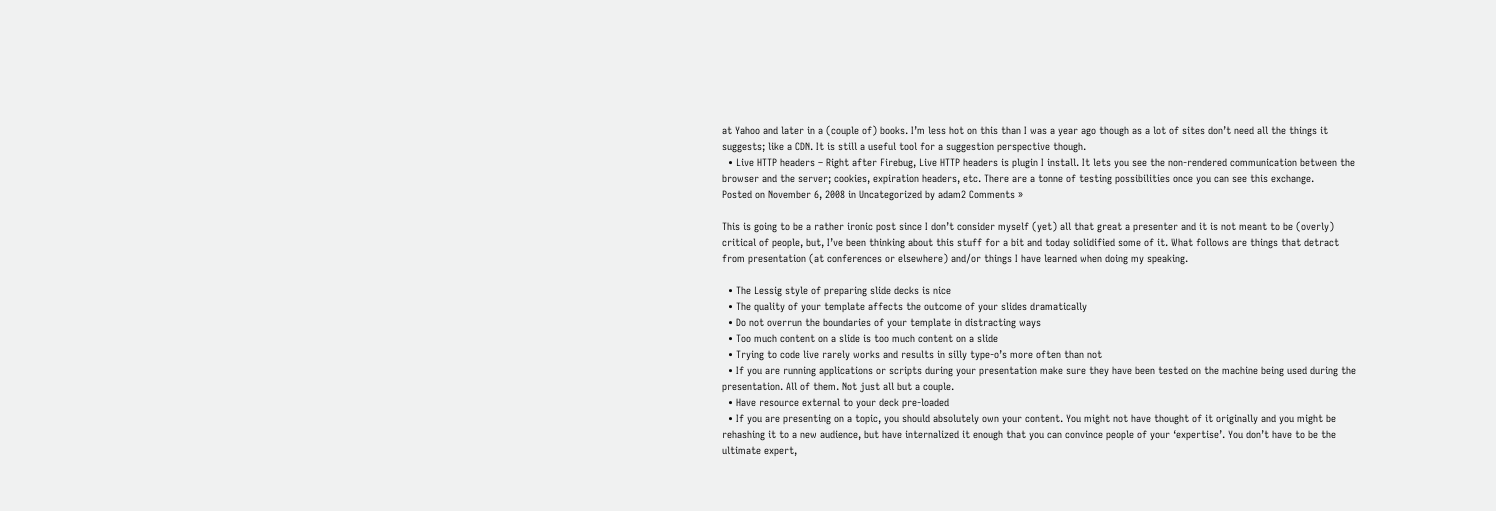at Yahoo and later in a (couple of) books. I’m less hot on this than I was a year ago though as a lot of sites don’t need all the things it suggests; like a CDN. It is still a useful tool for a suggestion perspective though.
  • Live HTTP headers – Right after Firebug, Live HTTP headers is plugin I install. It lets you see the non-rendered communication between the browser and the server; cookies, expiration headers, etc. There are a tonne of testing possibilities once you can see this exchange.
Posted on November 6, 2008 in Uncategorized by adam2 Comments »

This is going to be a rather ironic post since I don’t consider myself (yet) all that great a presenter and it is not meant to be (overly) critical of people, but, I’ve been thinking about this stuff for a bit and today solidified some of it. What follows are things that detract from presentation (at conferences or elsewhere) and/or things I have learned when doing my speaking.

  • The Lessig style of preparing slide decks is nice
  • The quality of your template affects the outcome of your slides dramatically
  • Do not overrun the boundaries of your template in distracting ways
  • Too much content on a slide is too much content on a slide
  • Trying to code live rarely works and results in silly type-o’s more often than not
  • If you are running applications or scripts during your presentation make sure they have been tested on the machine being used during the presentation. All of them. Not just all but a couple.
  • Have resource external to your deck pre-loaded
  • If you are presenting on a topic, you should absolutely own your content. You might not have thought of it originally and you might be rehashing it to a new audience, but have internalized it enough that you can convince people of your ‘expertise’. You don’t have to be the ultimate expert,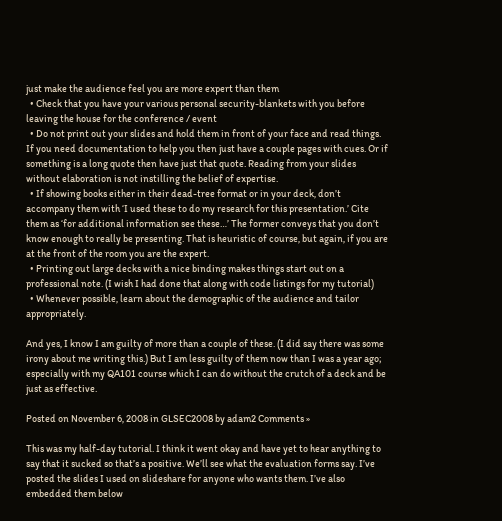just make the audience feel you are more expert than them
  • Check that you have your various personal security-blankets with you before leaving the house for the conference / event
  • Do not print out your slides and hold them in front of your face and read things. If you need documentation to help you then just have a couple pages with cues. Or if something is a long quote then have just that quote. Reading from your slides without elaboration is not instilling the belief of expertise.
  • If showing books either in their dead-tree format or in your deck, don’t accompany them with ‘I used these to do my research for this presentation.’ Cite them as ‘for additional information see these…’ The former conveys that you don’t know enough to really be presenting. That is heuristic of course, but again, if you are at the front of the room you are the expert.
  • Printing out large decks with a nice binding makes things start out on a professional note. (I wish I had done that along with code listings for my tutorial)
  • Whenever possible, learn about the demographic of the audience and tailor appropriately.

And yes, I know I am guilty of more than a couple of these. (I did say there was some irony about me writing this.) But I am less guilty of them now than I was a year ago; especially with my QA101 course which I can do without the crutch of a deck and be just as effective.

Posted on November 6, 2008 in GLSEC2008 by adam2 Comments »

This was my half-day tutorial. I think it went okay and have yet to hear anything to say that it sucked so that’s a positive. We’ll see what the evaluation forms say. I’ve posted the slides I used on slideshare for anyone who wants them. I’ve also embedded them below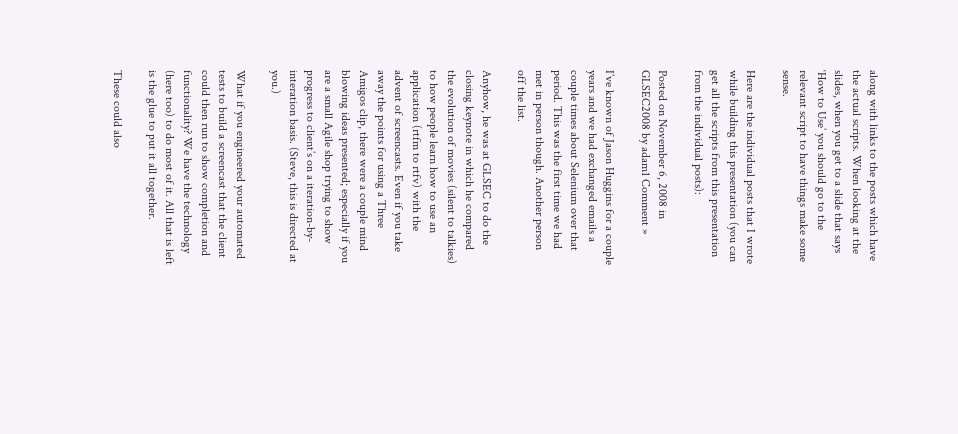along with links to the posts which have the actual scripts. When looking at the slides, when you get to a slide that says ‘How to Use’ you should go to the relevant script to have things make some sense.

Here are the individual posts that I wrote while building this presentation (you can get all the scripts from this presentation from the individual posts):

Posted on November 6, 2008 in GLSEC2008 by adam1 Comment »

I’ve known of Jason Huggins for a couple years and we had exchanged emails a couple times about Selenium over that period. This was the first time we had met in person though. Another person off the list.

Anyhow, he was at GLSEC to do the closing keynote in which he compared the evolution of movies (silent to talkies) to how people learn how to use an application (rtfm to rtfv) with the advent of screencasts. Even if you take away the points for using a Three Amigos clip, there were a couple mind blowing ideas presented; especially if you are a small Agile shop trying to show progress to client’s on a iteration-by-interation basis. (Steve, this is directed at you.)

What if you engineered your automated tests to build a screencast that the client could then run to show completion and functionality? We have the technology (here too) to do most of it. All that is left is the glue to put it all together.

These could also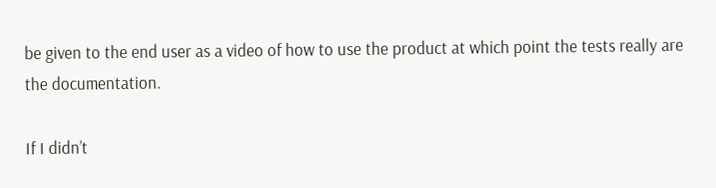be given to the end user as a video of how to use the product at which point the tests really are the documentation.

If I didn’t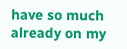have so much already on my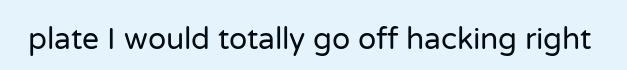plate I would totally go off hacking right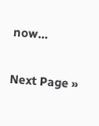now…

Next Page »